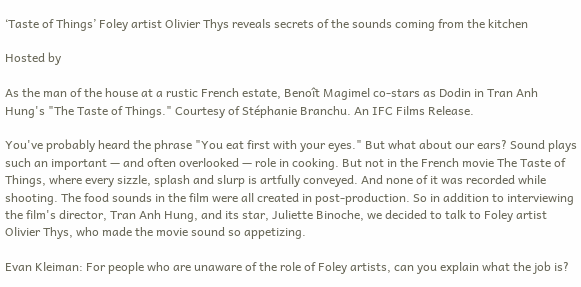‘Taste of Things’ Foley artist Olivier Thys reveals secrets of the sounds coming from the kitchen

Hosted by

As the man of the house at a rustic French estate, Benoît Magimel co-stars as Dodin in Tran Anh Hung's "The Taste of Things." Courtesy of Stéphanie Branchu. An IFC Films Release.

You've probably heard the phrase "You eat first with your eyes." But what about our ears? Sound plays such an important — and often overlooked — role in cooking. But not in the French movie The Taste of Things, where every sizzle, splash and slurp is artfully conveyed. And none of it was recorded while shooting. The food sounds in the film were all created in post-production. So in addition to interviewing the film's director, Tran Anh Hung, and its star, Juliette Binoche, we decided to talk to Foley artist Olivier Thys, who made the movie sound so appetizing.

Evan Kleiman: For people who are unaware of the role of Foley artists, can you explain what the job is?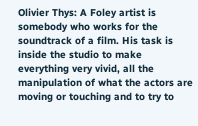Olivier Thys: A Foley artist is somebody who works for the soundtrack of a film. His task is inside the studio to make everything very vivid, all the manipulation of what the actors are moving or touching and to try to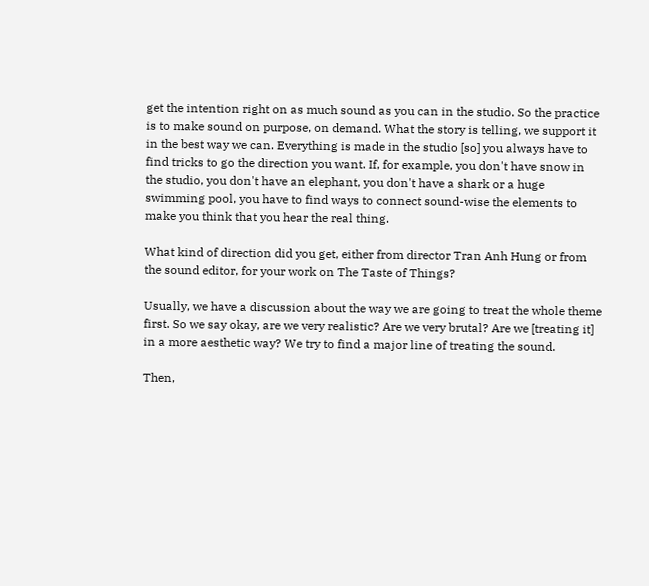get the intention right on as much sound as you can in the studio. So the practice is to make sound on purpose, on demand. What the story is telling, we support it in the best way we can. Everything is made in the studio [so] you always have to find tricks to go the direction you want. If, for example, you don't have snow in the studio, you don't have an elephant, you don't have a shark or a huge swimming pool, you have to find ways to connect sound-wise the elements to make you think that you hear the real thing.

What kind of direction did you get, either from director Tran Anh Hung or from the sound editor, for your work on The Taste of Things?

Usually, we have a discussion about the way we are going to treat the whole theme first. So we say okay, are we very realistic? Are we very brutal? Are we [treating it] in a more aesthetic way? We try to find a major line of treating the sound.

Then,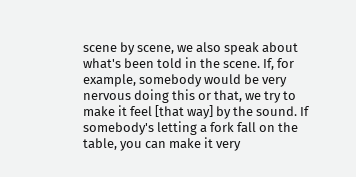scene by scene, we also speak about what's been told in the scene. If, for example, somebody would be very nervous doing this or that, we try to make it feel [that way] by the sound. If somebody's letting a fork fall on the table, you can make it very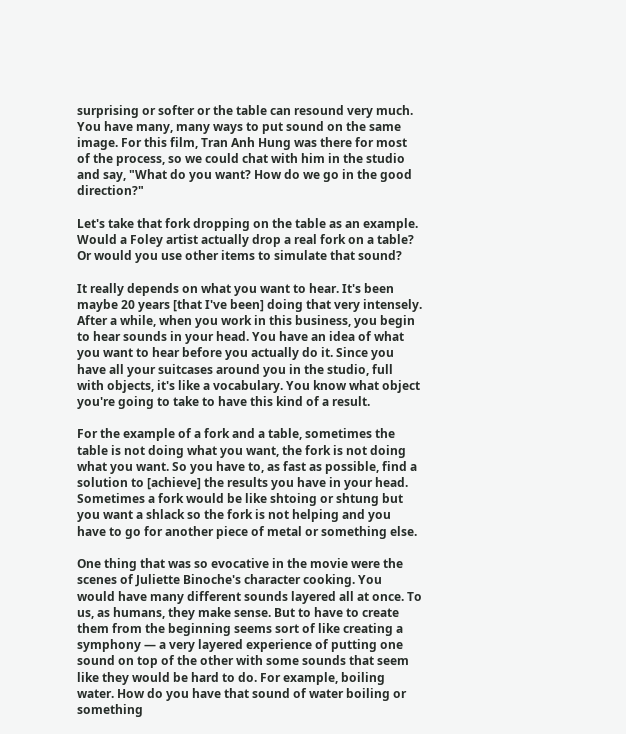surprising or softer or the table can resound very much. You have many, many ways to put sound on the same image. For this film, Tran Anh Hung was there for most of the process, so we could chat with him in the studio and say, "What do you want? How do we go in the good direction?"

Let's take that fork dropping on the table as an example. Would a Foley artist actually drop a real fork on a table? Or would you use other items to simulate that sound?

It really depends on what you want to hear. It's been maybe 20 years [that I've been] doing that very intensely. After a while, when you work in this business, you begin to hear sounds in your head. You have an idea of what you want to hear before you actually do it. Since you have all your suitcases around you in the studio, full with objects, it's like a vocabulary. You know what object you're going to take to have this kind of a result.

For the example of a fork and a table, sometimes the table is not doing what you want, the fork is not doing what you want. So you have to, as fast as possible, find a solution to [achieve] the results you have in your head. Sometimes a fork would be like shtoing or shtung but you want a shlack so the fork is not helping and you have to go for another piece of metal or something else.

One thing that was so evocative in the movie were the scenes of Juliette Binoche's character cooking. You would have many different sounds layered all at once. To us, as humans, they make sense. But to have to create them from the beginning seems sort of like creating a symphony — a very layered experience of putting one sound on top of the other with some sounds that seem like they would be hard to do. For example, boiling water. How do you have that sound of water boiling or something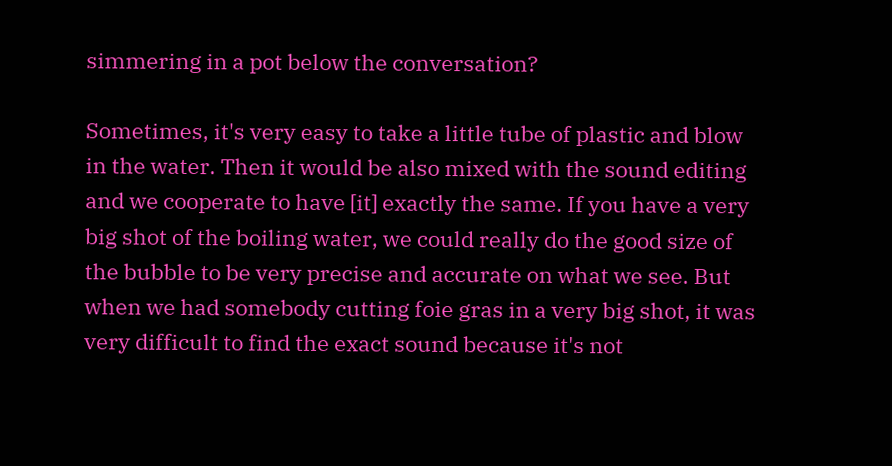simmering in a pot below the conversation?

Sometimes, it's very easy to take a little tube of plastic and blow in the water. Then it would be also mixed with the sound editing and we cooperate to have [it] exactly the same. If you have a very big shot of the boiling water, we could really do the good size of the bubble to be very precise and accurate on what we see. But when we had somebody cutting foie gras in a very big shot, it was very difficult to find the exact sound because it's not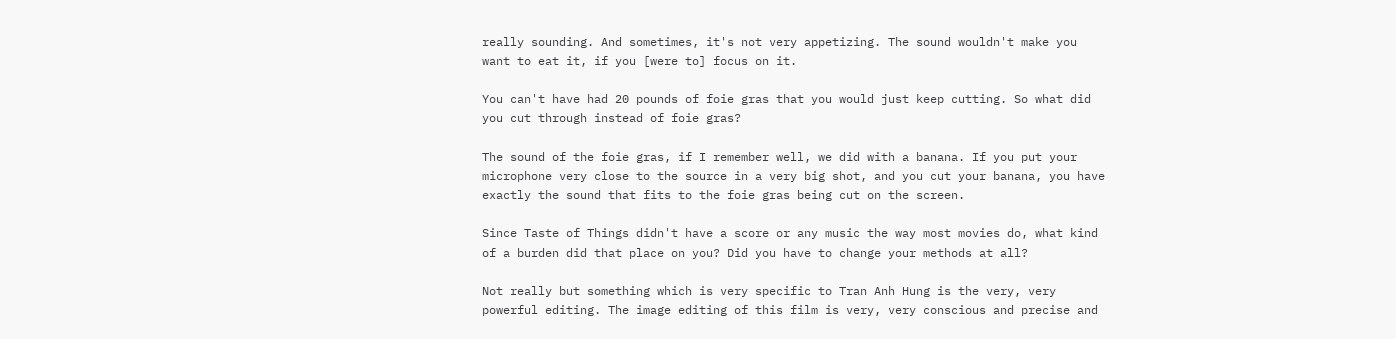really sounding. And sometimes, it's not very appetizing. The sound wouldn't make you want to eat it, if you [were to] focus on it.

You can't have had 20 pounds of foie gras that you would just keep cutting. So what did you cut through instead of foie gras?

The sound of the foie gras, if I remember well, we did with a banana. If you put your microphone very close to the source in a very big shot, and you cut your banana, you have exactly the sound that fits to the foie gras being cut on the screen.

Since Taste of Things didn't have a score or any music the way most movies do, what kind of a burden did that place on you? Did you have to change your methods at all?

Not really but something which is very specific to Tran Anh Hung is the very, very powerful editing. The image editing of this film is very, very conscious and precise and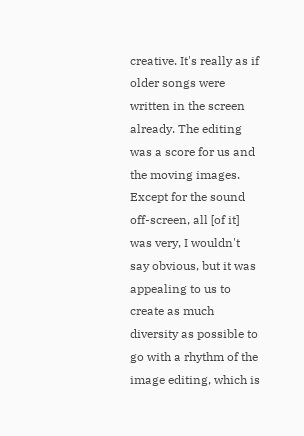creative. It's really as if older songs were written in the screen already. The editing was a score for us and the moving images. Except for the sound off-screen, all [of it] was very, I wouldn't say obvious, but it was appealing to us to create as much diversity as possible to go with a rhythm of the image editing, which is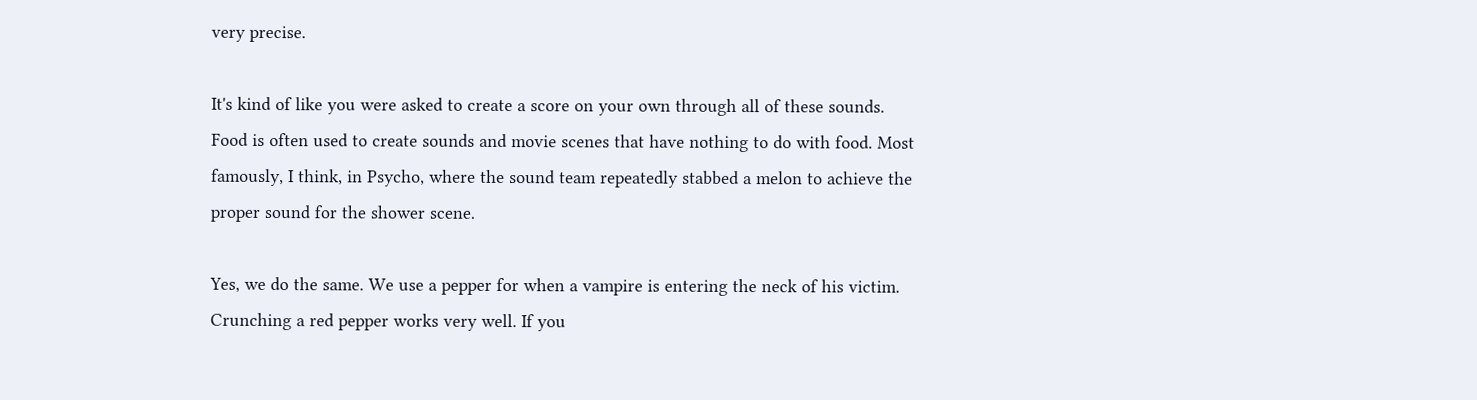very precise.

It's kind of like you were asked to create a score on your own through all of these sounds. Food is often used to create sounds and movie scenes that have nothing to do with food. Most famously, I think, in Psycho, where the sound team repeatedly stabbed a melon to achieve the proper sound for the shower scene.

Yes, we do the same. We use a pepper for when a vampire is entering the neck of his victim. Crunching a red pepper works very well. If you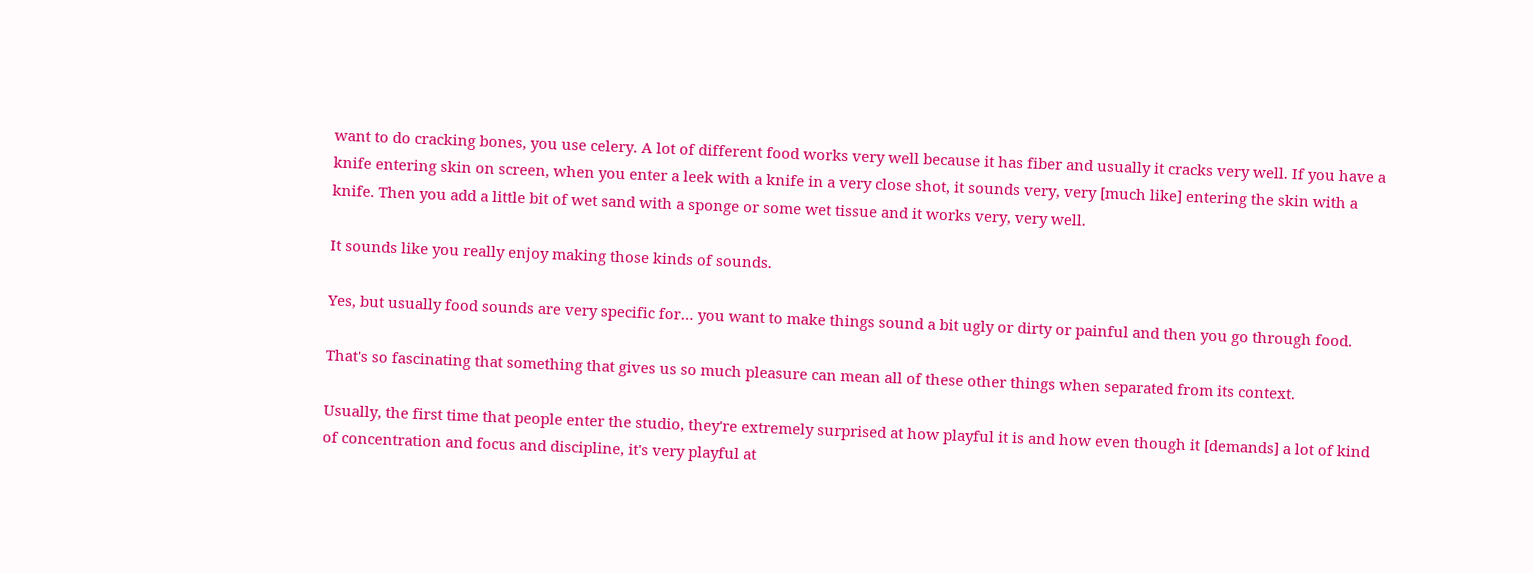want to do cracking bones, you use celery. A lot of different food works very well because it has fiber and usually it cracks very well. If you have a knife entering skin on screen, when you enter a leek with a knife in a very close shot, it sounds very, very [much like] entering the skin with a knife. Then you add a little bit of wet sand with a sponge or some wet tissue and it works very, very well.

It sounds like you really enjoy making those kinds of sounds.

Yes, but usually food sounds are very specific for… you want to make things sound a bit ugly or dirty or painful and then you go through food.

That's so fascinating that something that gives us so much pleasure can mean all of these other things when separated from its context.

Usually, the first time that people enter the studio, they're extremely surprised at how playful it is and how even though it [demands] a lot of kind of concentration and focus and discipline, it's very playful at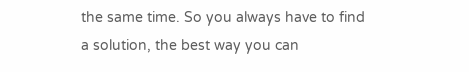the same time. So you always have to find a solution, the best way you can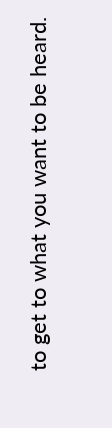to get to what you want to be heard.